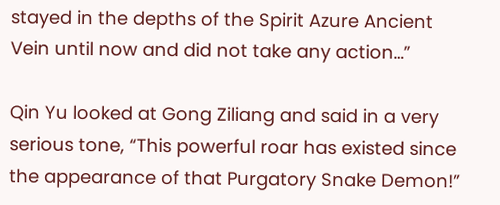stayed in the depths of the Spirit Azure Ancient Vein until now and did not take any action…”

Qin Yu looked at Gong Ziliang and said in a very serious tone, “This powerful roar has existed since the appearance of that Purgatory Snake Demon!”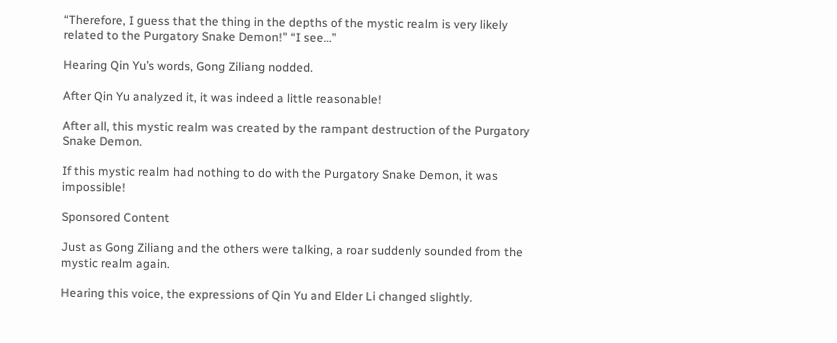“Therefore, I guess that the thing in the depths of the mystic realm is very likely related to the Purgatory Snake Demon!” “I see…”

Hearing Qin Yu’s words, Gong Ziliang nodded.

After Qin Yu analyzed it, it was indeed a little reasonable!

After all, this mystic realm was created by the rampant destruction of the Purgatory Snake Demon.

If this mystic realm had nothing to do with the Purgatory Snake Demon, it was impossible!

Sponsored Content

Just as Gong Ziliang and the others were talking, a roar suddenly sounded from the mystic realm again.

Hearing this voice, the expressions of Qin Yu and Elder Li changed slightly.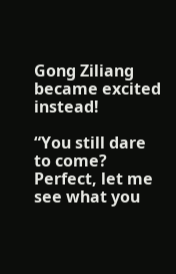Gong Ziliang became excited instead!

“You still dare to come? Perfect, let me see what you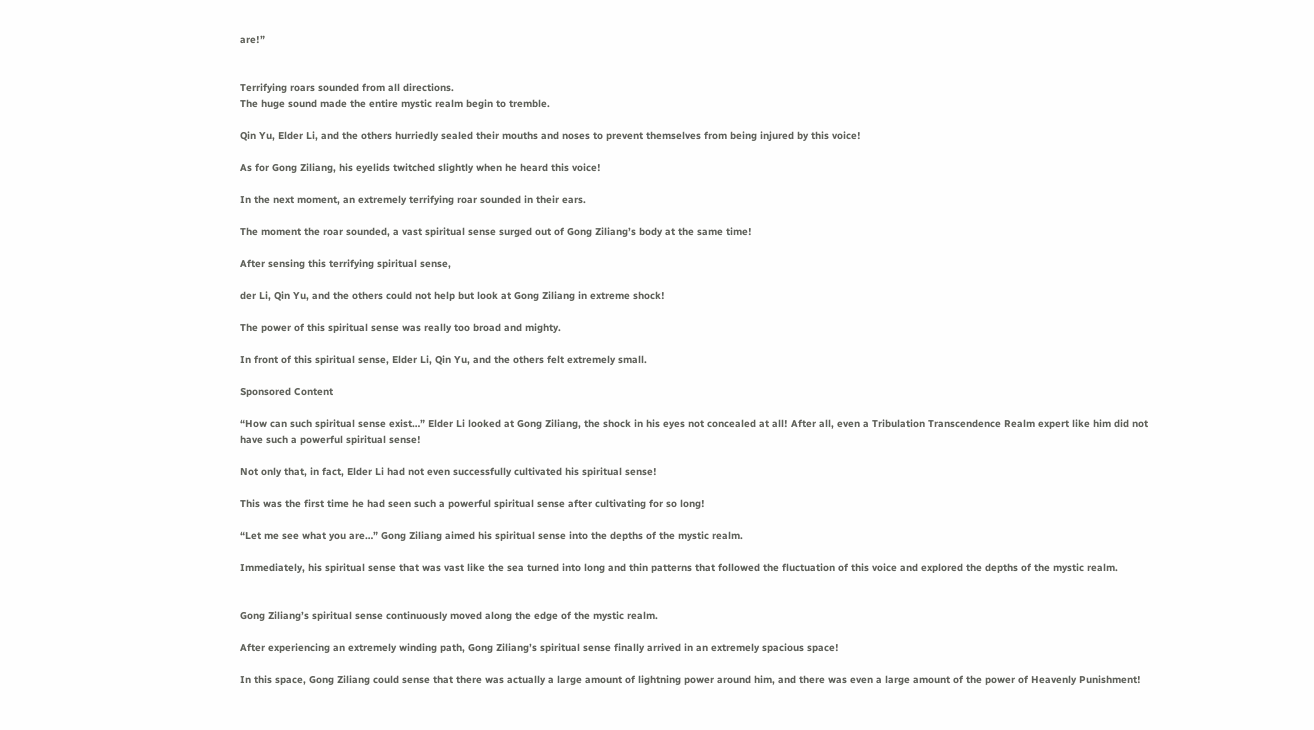are!”


Terrifying roars sounded from all directions.
The huge sound made the entire mystic realm begin to tremble.

Qin Yu, Elder Li, and the others hurriedly sealed their mouths and noses to prevent themselves from being injured by this voice!

As for Gong Ziliang, his eyelids twitched slightly when he heard this voice!

In the next moment, an extremely terrifying roar sounded in their ears.

The moment the roar sounded, a vast spiritual sense surged out of Gong Ziliang’s body at the same time!

After sensing this terrifying spiritual sense,

der Li, Qin Yu, and the others could not help but look at Gong Ziliang in extreme shock!

The power of this spiritual sense was really too broad and mighty.

In front of this spiritual sense, Elder Li, Qin Yu, and the others felt extremely small.

Sponsored Content

“How can such spiritual sense exist…” Elder Li looked at Gong Ziliang, the shock in his eyes not concealed at all! After all, even a Tribulation Transcendence Realm expert like him did not have such a powerful spiritual sense!

Not only that, in fact, Elder Li had not even successfully cultivated his spiritual sense!

This was the first time he had seen such a powerful spiritual sense after cultivating for so long!

“Let me see what you are…” Gong Ziliang aimed his spiritual sense into the depths of the mystic realm.

Immediately, his spiritual sense that was vast like the sea turned into long and thin patterns that followed the fluctuation of this voice and explored the depths of the mystic realm.


Gong Ziliang’s spiritual sense continuously moved along the edge of the mystic realm.

After experiencing an extremely winding path, Gong Ziliang’s spiritual sense finally arrived in an extremely spacious space!

In this space, Gong Ziliang could sense that there was actually a large amount of lightning power around him, and there was even a large amount of the power of Heavenly Punishment!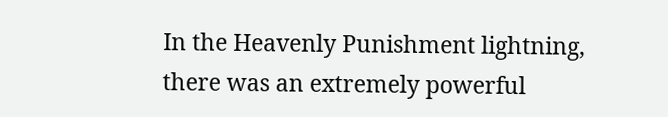In the Heavenly Punishment lightning, there was an extremely powerful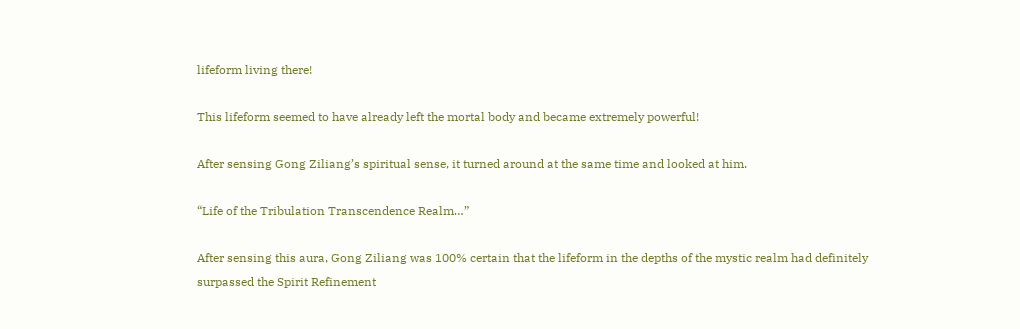lifeform living there!

This lifeform seemed to have already left the mortal body and became extremely powerful!

After sensing Gong Ziliang’s spiritual sense, it turned around at the same time and looked at him.

“Life of the Tribulation Transcendence Realm…”

After sensing this aura, Gong Ziliang was 100% certain that the lifeform in the depths of the mystic realm had definitely surpassed the Spirit Refinement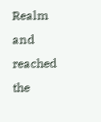Realm and reached the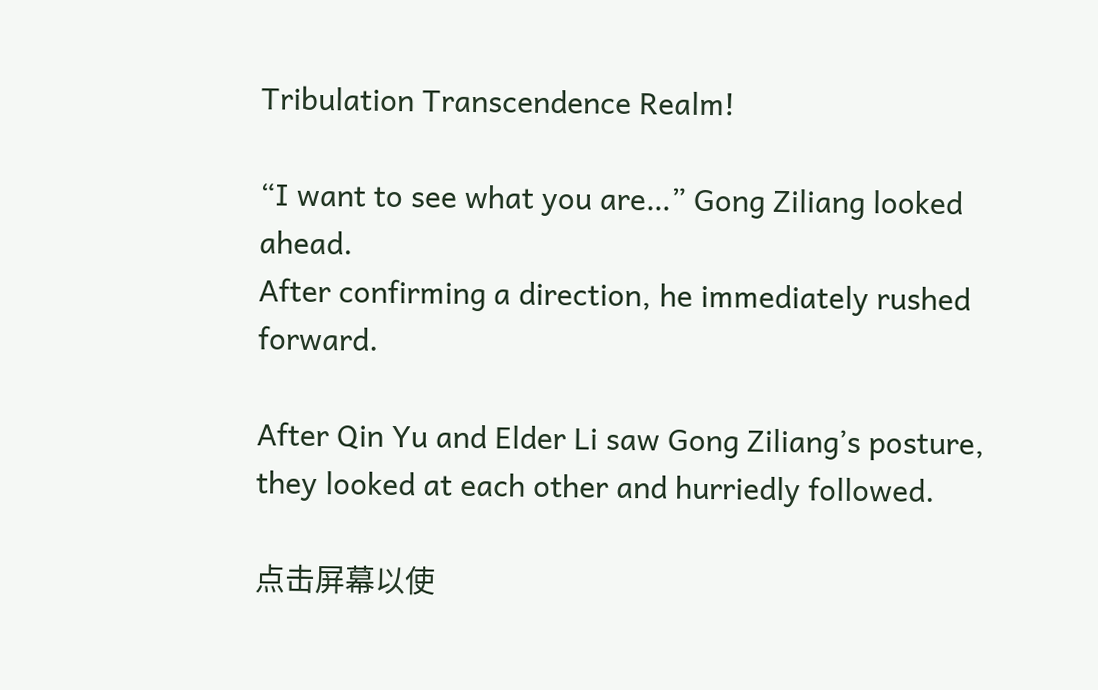Tribulation Transcendence Realm!

“I want to see what you are…” Gong Ziliang looked ahead.
After confirming a direction, he immediately rushed forward.

After Qin Yu and Elder Li saw Gong Ziliang’s posture, they looked at each other and hurriedly followed.

点击屏幕以使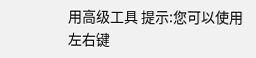用高级工具 提示:您可以使用左右键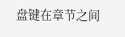盘键在章节之间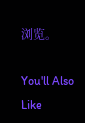浏览。

You'll Also Like